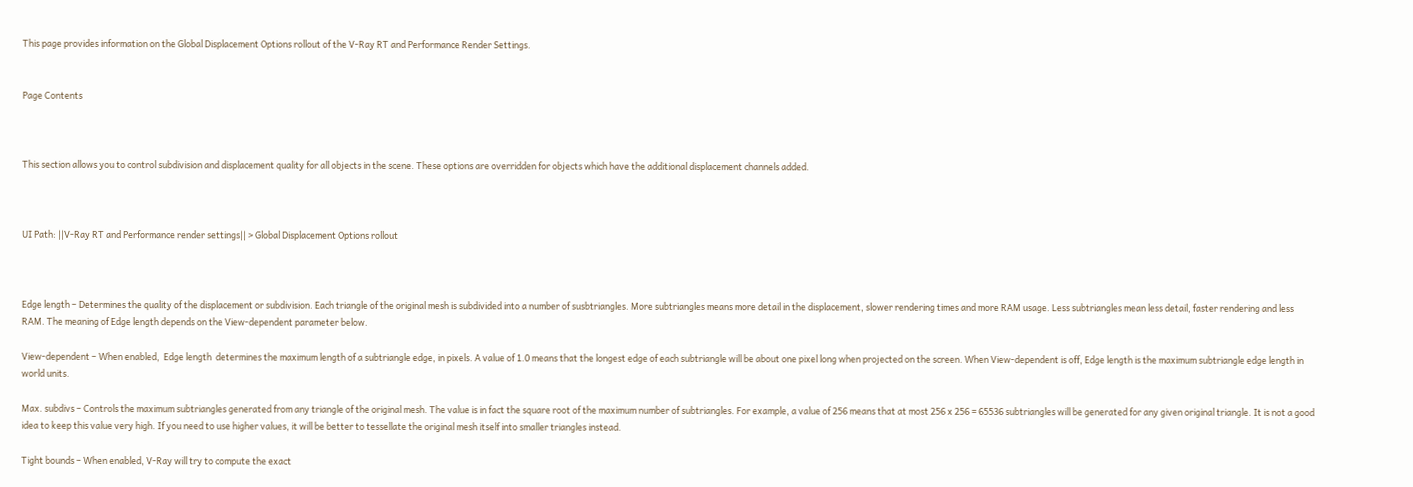This page provides information on the Global Displacement Options rollout of the V-Ray RT and Performance Render Settings.


Page Contents



This section allows you to control subdivision and displacement quality for all objects in the scene. These options are overridden for objects which have the additional displacement channels added.



UI Path: ||V-Ray RT and Performance render settings|| > Global Displacement Options rollout



Edge length – Determines the quality of the displacement or subdivision. Each triangle of the original mesh is subdivided into a number of susbtriangles. More subtriangles means more detail in the displacement, slower rendering times and more RAM usage. Less subtriangles mean less detail, faster rendering and less RAM. The meaning of Edge length depends on the View-dependent parameter below.

View-dependent – When enabled,  Edge length  determines the maximum length of a subtriangle edge, in pixels. A value of 1.0 means that the longest edge of each subtriangle will be about one pixel long when projected on the screen. When View-dependent is off, Edge length is the maximum subtriangle edge length in world units.

Max. subdivs – Controls the maximum subtriangles generated from any triangle of the original mesh. The value is in fact the square root of the maximum number of subtriangles. For example, a value of 256 means that at most 256 x 256 = 65536 subtriangles will be generated for any given original triangle. It is not a good idea to keep this value very high. If you need to use higher values, it will be better to tessellate the original mesh itself into smaller triangles instead.

Tight bounds – When enabled, V-Ray will try to compute the exact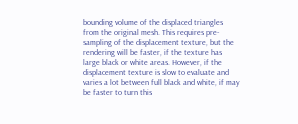bounding volume of the displaced triangles from the original mesh. This requires pre-sampling of the displacement texture, but the rendering will be faster, if the texture has large black or white areas. However, if the displacement texture is slow to evaluate and varies a lot between full black and white, if may be faster to turn this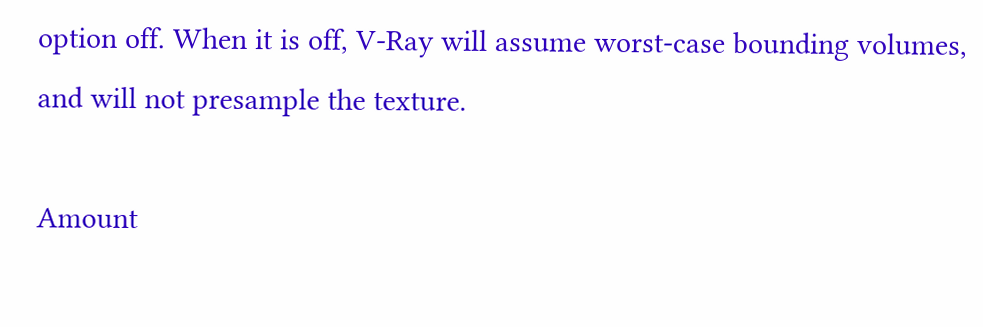option off. When it is off, V-Ray will assume worst-case bounding volumes, and will not presample the texture.

Amount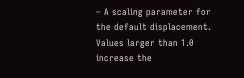– A scaling parameter for the default displacement. Values larger than 1.0 increase the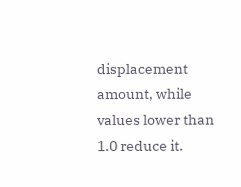displacement amount, while values lower than 1.0 reduce it.